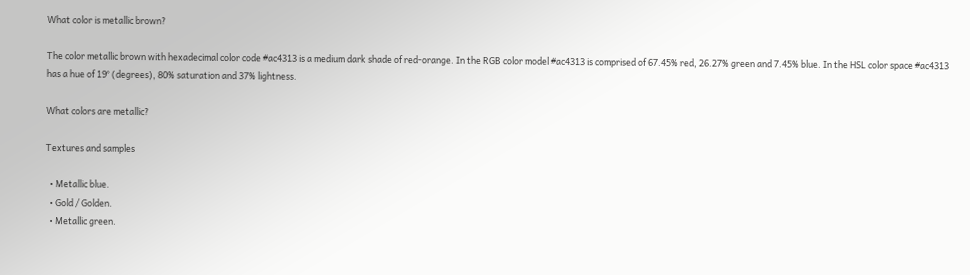What color is metallic brown?

The color metallic brown with hexadecimal color code #ac4313 is a medium dark shade of red-orange. In the RGB color model #ac4313 is comprised of 67.45% red, 26.27% green and 7.45% blue. In the HSL color space #ac4313 has a hue of 19° (degrees), 80% saturation and 37% lightness.

What colors are metallic?

Textures and samples

  • Metallic blue.
  • Gold / Golden.
  • Metallic green.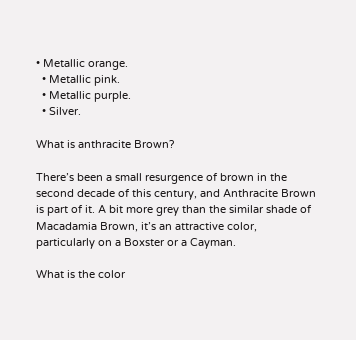• Metallic orange.
  • Metallic pink.
  • Metallic purple.
  • Silver.

What is anthracite Brown?

There’s been a small resurgence of brown in the second decade of this century, and Anthracite Brown is part of it. A bit more grey than the similar shade of Macadamia Brown, it’s an attractive color, particularly on a Boxster or a Cayman.

What is the color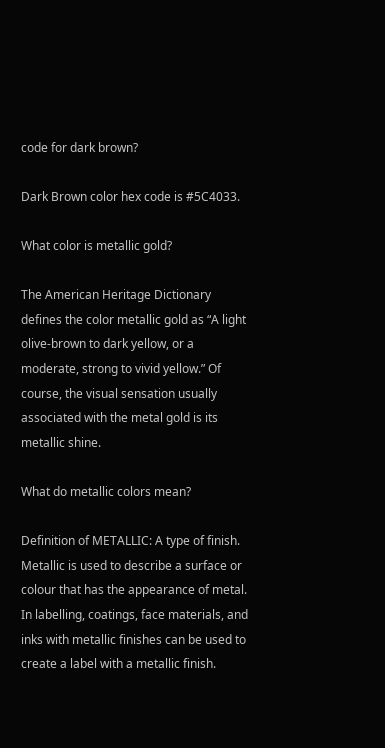code for dark brown?

Dark Brown color hex code is #5C4033.

What color is metallic gold?

The American Heritage Dictionary defines the color metallic gold as “A light olive-brown to dark yellow, or a moderate, strong to vivid yellow.” Of course, the visual sensation usually associated with the metal gold is its metallic shine.

What do metallic colors mean?

Definition of METALLIC: A type of finish. Metallic is used to describe a surface or colour that has the appearance of metal. In labelling, coatings, face materials, and inks with metallic finishes can be used to create a label with a metallic finish.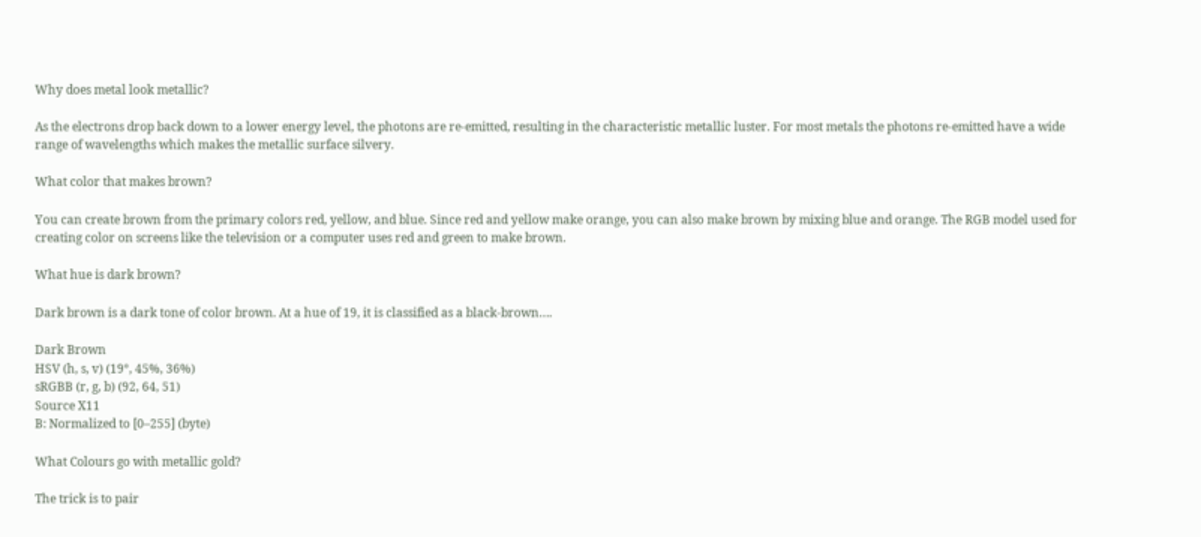Why does metal look metallic?

As the electrons drop back down to a lower energy level, the photons are re-emitted, resulting in the characteristic metallic luster. For most metals the photons re-emitted have a wide range of wavelengths which makes the metallic surface silvery.

What color that makes brown?

You can create brown from the primary colors red, yellow, and blue. Since red and yellow make orange, you can also make brown by mixing blue and orange. The RGB model used for creating color on screens like the television or a computer uses red and green to make brown.

What hue is dark brown?

Dark brown is a dark tone of color brown. At a hue of 19, it is classified as a black-brown….

Dark Brown
HSV (h, s, v) (19°, 45%, 36%)
sRGBB (r, g, b) (92, 64, 51)
Source X11
B: Normalized to [0–255] (byte)

What Colours go with metallic gold?

The trick is to pair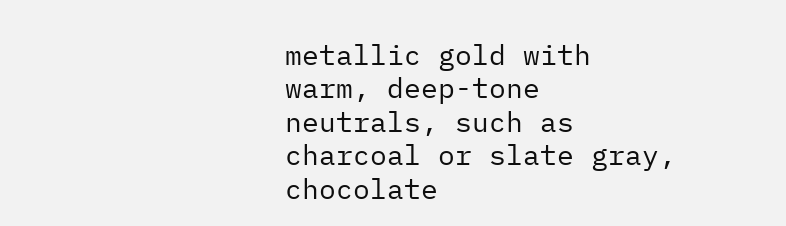metallic gold with warm, deep-tone neutrals, such as charcoal or slate gray, chocolate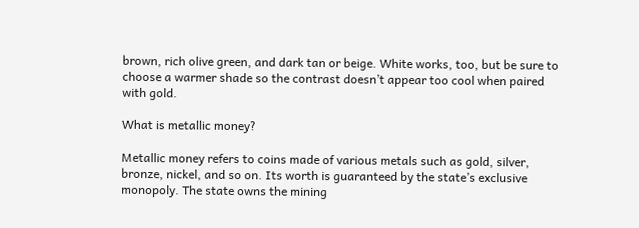brown, rich olive green, and dark tan or beige. White works, too, but be sure to choose a warmer shade so the contrast doesn’t appear too cool when paired with gold.

What is metallic money?

Metallic money refers to coins made of various metals such as gold, silver, bronze, nickel, and so on. Its worth is guaranteed by the state’s exclusive monopoly. The state owns the mining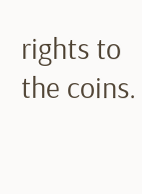rights to the coins.